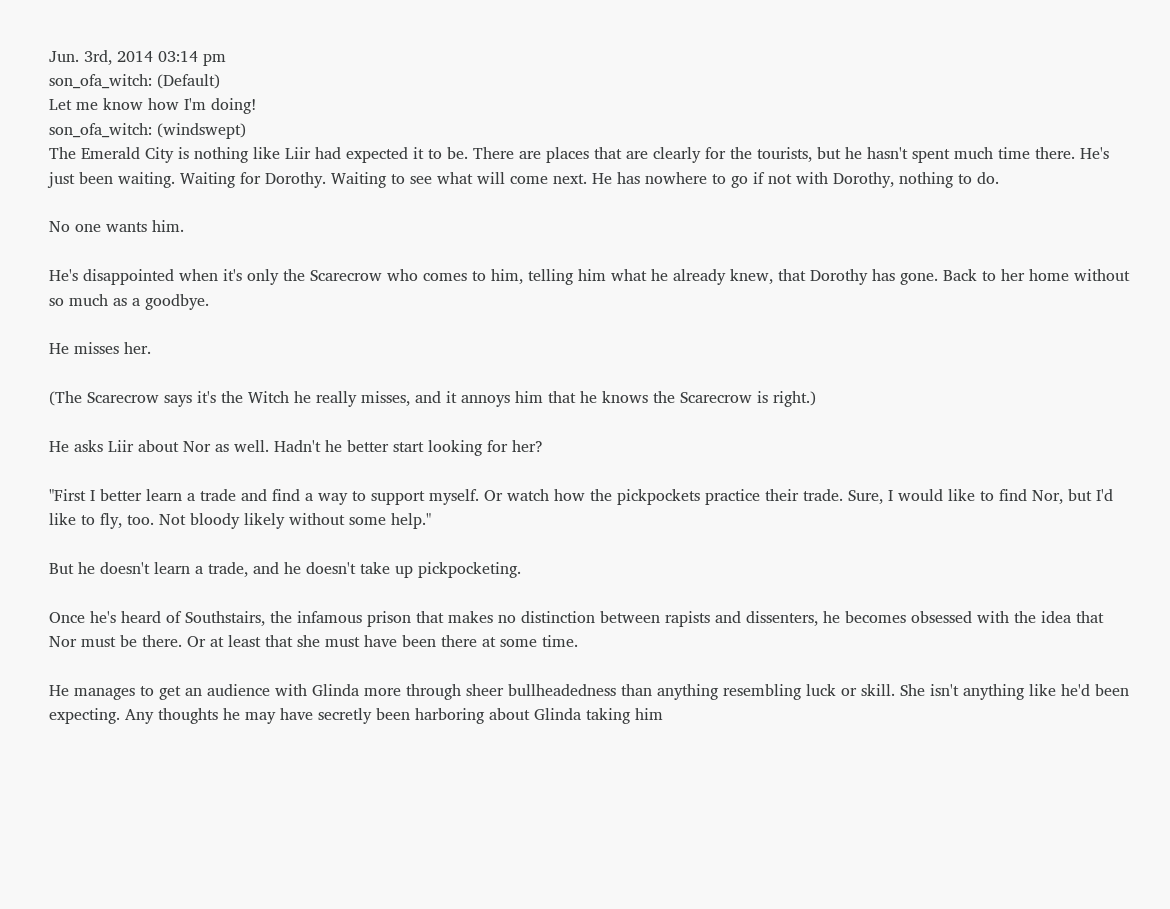Jun. 3rd, 2014 03:14 pm
son_ofa_witch: (Default)
Let me know how I'm doing!
son_ofa_witch: (windswept)
The Emerald City is nothing like Liir had expected it to be. There are places that are clearly for the tourists, but he hasn't spent much time there. He's just been waiting. Waiting for Dorothy. Waiting to see what will come next. He has nowhere to go if not with Dorothy, nothing to do.

No one wants him.

He's disappointed when it's only the Scarecrow who comes to him, telling him what he already knew, that Dorothy has gone. Back to her home without so much as a goodbye.

He misses her.

(The Scarecrow says it's the Witch he really misses, and it annoys him that he knows the Scarecrow is right.)

He asks Liir about Nor as well. Hadn't he better start looking for her?

"First I better learn a trade and find a way to support myself. Or watch how the pickpockets practice their trade. Sure, I would like to find Nor, but I'd like to fly, too. Not bloody likely without some help."

But he doesn't learn a trade, and he doesn't take up pickpocketing.

Once he's heard of Southstairs, the infamous prison that makes no distinction between rapists and dissenters, he becomes obsessed with the idea that Nor must be there. Or at least that she must have been there at some time.

He manages to get an audience with Glinda more through sheer bullheadedness than anything resembling luck or skill. She isn't anything like he'd been expecting. Any thoughts he may have secretly been harboring about Glinda taking him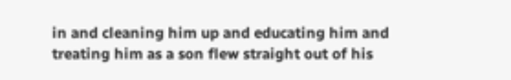in and cleaning him up and educating him and treating him as a son flew straight out of his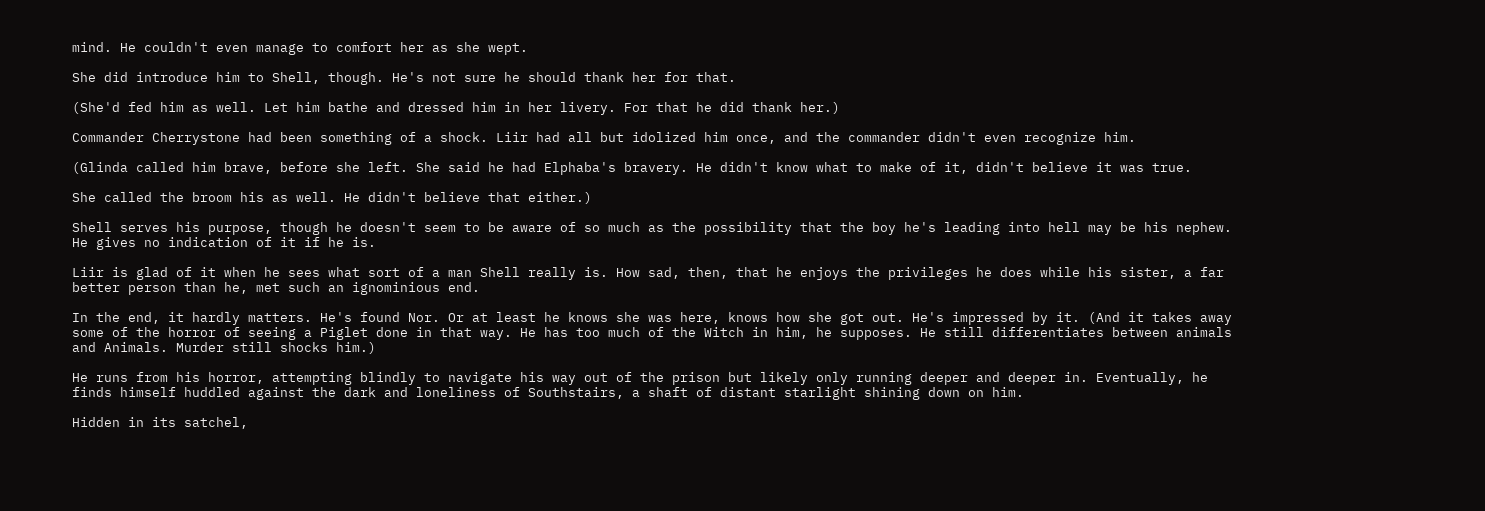mind. He couldn't even manage to comfort her as she wept.

She did introduce him to Shell, though. He's not sure he should thank her for that.

(She'd fed him as well. Let him bathe and dressed him in her livery. For that he did thank her.)

Commander Cherrystone had been something of a shock. Liir had all but idolized him once, and the commander didn't even recognize him.

(Glinda called him brave, before she left. She said he had Elphaba's bravery. He didn't know what to make of it, didn't believe it was true.

She called the broom his as well. He didn't believe that either.)

Shell serves his purpose, though he doesn't seem to be aware of so much as the possibility that the boy he's leading into hell may be his nephew. He gives no indication of it if he is.

Liir is glad of it when he sees what sort of a man Shell really is. How sad, then, that he enjoys the privileges he does while his sister, a far better person than he, met such an ignominious end.

In the end, it hardly matters. He's found Nor. Or at least he knows she was here, knows how she got out. He's impressed by it. (And it takes away some of the horror of seeing a Piglet done in that way. He has too much of the Witch in him, he supposes. He still differentiates between animals and Animals. Murder still shocks him.)

He runs from his horror, attempting blindly to navigate his way out of the prison but likely only running deeper and deeper in. Eventually, he finds himself huddled against the dark and loneliness of Southstairs, a shaft of distant starlight shining down on him.

Hidden in its satchel,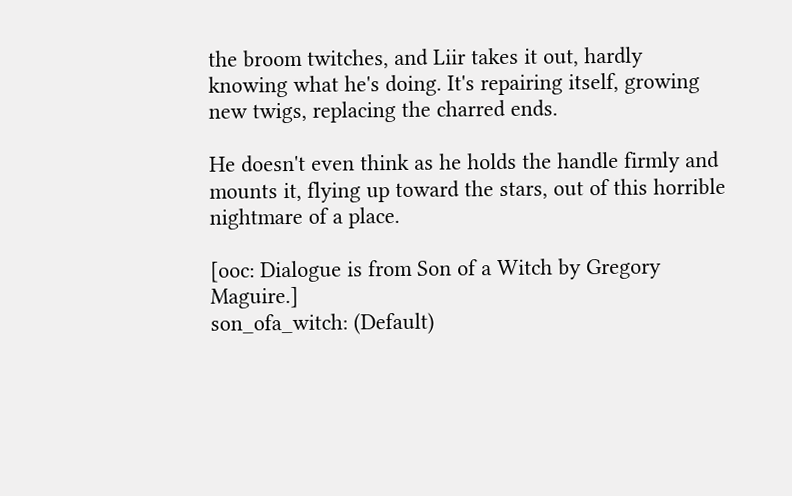the broom twitches, and Liir takes it out, hardly knowing what he's doing. It's repairing itself, growing new twigs, replacing the charred ends.

He doesn't even think as he holds the handle firmly and mounts it, flying up toward the stars, out of this horrible nightmare of a place.

[ooc: Dialogue is from Son of a Witch by Gregory Maguire.]
son_ofa_witch: (Default)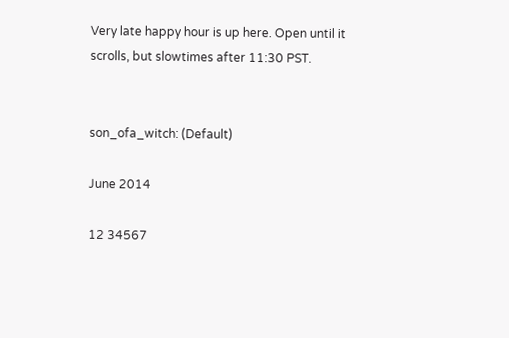Very late happy hour is up here. Open until it scrolls, but slowtimes after 11:30 PST.


son_ofa_witch: (Default)

June 2014

12 34567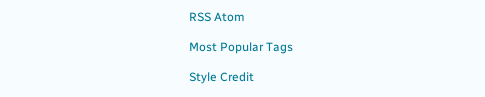RSS Atom

Most Popular Tags

Style Credit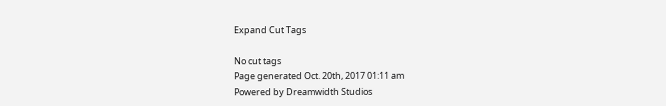Expand Cut Tags

No cut tags
Page generated Oct. 20th, 2017 01:11 am
Powered by Dreamwidth Studios